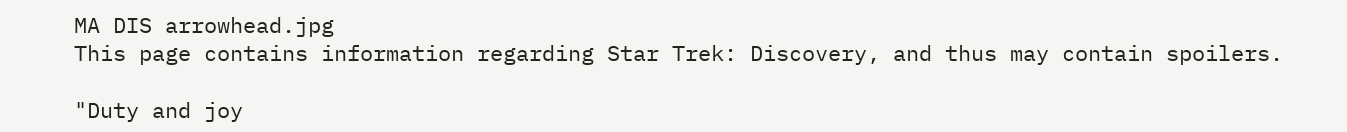MA DIS arrowhead.jpg
This page contains information regarding Star Trek: Discovery, and thus may contain spoilers.

"Duty and joy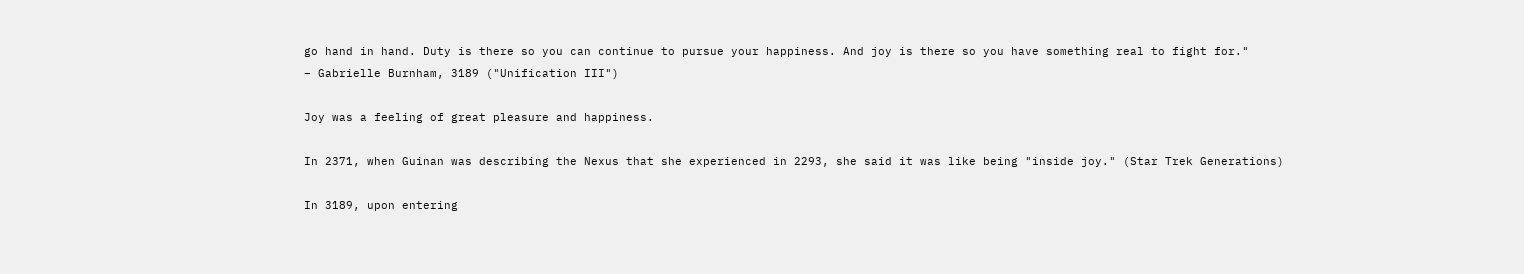go hand in hand. Duty is there so you can continue to pursue your happiness. And joy is there so you have something real to fight for."
– Gabrielle Burnham, 3189 ("Unification III")

Joy was a feeling of great pleasure and happiness.

In 2371, when Guinan was describing the Nexus that she experienced in 2293, she said it was like being "inside joy." (Star Trek Generations)

In 3189, upon entering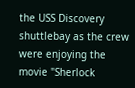the USS Discovery shuttlebay as the crew were enjoying the movie "Sherlock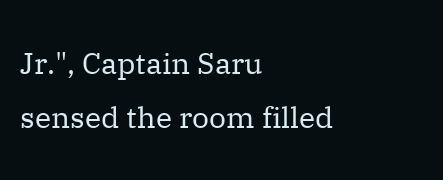Jr.", Captain Saru sensed the room filled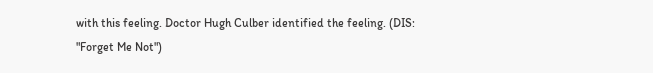with this feeling. Doctor Hugh Culber identified the feeling. (DIS: "Forget Me Not")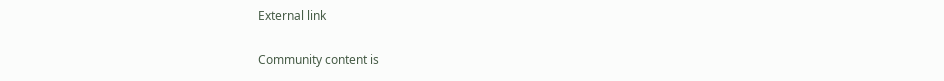External link

Community content is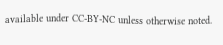available under CC-BY-NC unless otherwise noted.